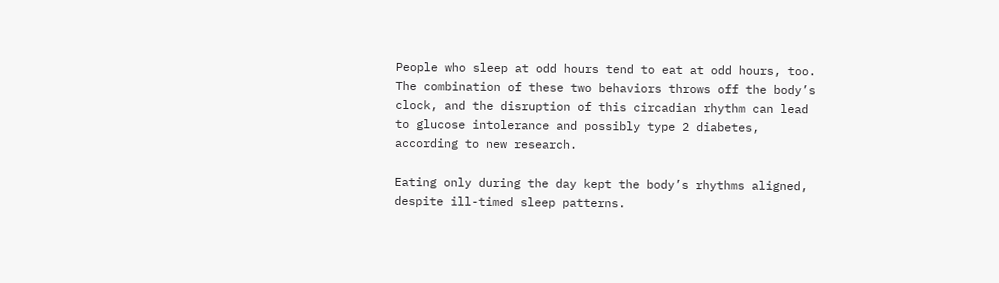People who sleep at odd hours tend to eat at odd hours, too. The combination of these two behaviors throws off the body’s clock, and the disruption of this circadian rhythm can lead to glucose intolerance and possibly type 2 diabetes, according to new research.

Eating only during the day kept the body’s rhythms aligned, despite ill-timed sleep patterns.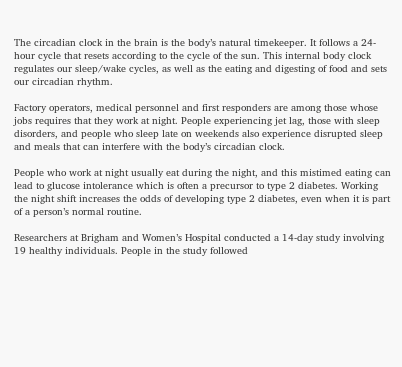The circadian clock in the brain is the body’s natural timekeeper. It follows a 24-hour cycle that resets according to the cycle of the sun. This internal body clock regulates our sleep/wake cycles, as well as the eating and digesting of food and sets our circadian rhythm.

Factory operators, medical personnel and first responders are among those whose jobs requires that they work at night. People experiencing jet lag, those with sleep disorders, and people who sleep late on weekends also experience disrupted sleep and meals that can interfere with the body’s circadian clock.

People who work at night usually eat during the night, and this mistimed eating can lead to glucose intolerance which is often a precursor to type 2 diabetes. Working the night shift increases the odds of developing type 2 diabetes, even when it is part of a person’s normal routine.

Researchers at Brigham and Women’s Hospital conducted a 14-day study involving 19 healthy individuals. People in the study followed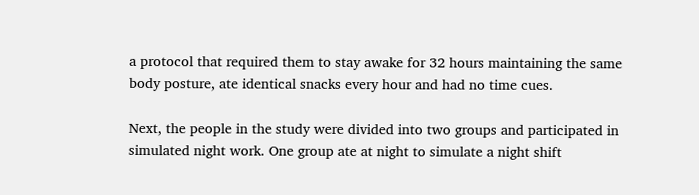a protocol that required them to stay awake for 32 hours maintaining the same body posture, ate identical snacks every hour and had no time cues.

Next, the people in the study were divided into two groups and participated in simulated night work. One group ate at night to simulate a night shift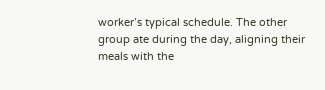worker’s typical schedule. The other group ate during the day, aligning their meals with the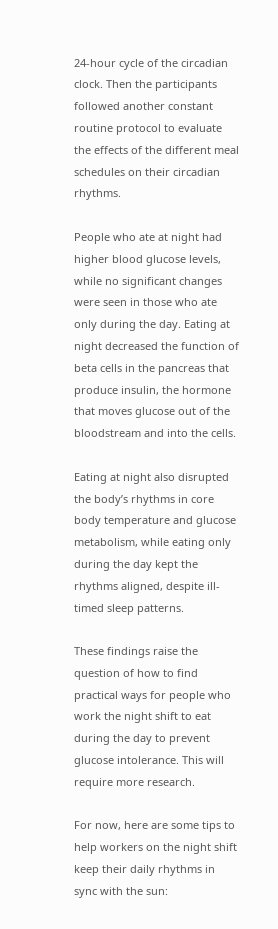24-hour cycle of the circadian clock. Then the participants followed another constant routine protocol to evaluate the effects of the different meal schedules on their circadian rhythms.

People who ate at night had higher blood glucose levels, while no significant changes were seen in those who ate only during the day. Eating at night decreased the function of beta cells in the pancreas that produce insulin, the hormone that moves glucose out of the bloodstream and into the cells.

Eating at night also disrupted the body’s rhythms in core body temperature and glucose metabolism, while eating only during the day kept the rhythms aligned, despite ill-timed sleep patterns.

These findings raise the question of how to find practical ways for people who work the night shift to eat during the day to prevent glucose intolerance. This will require more research.

For now, here are some tips to help workers on the night shift keep their daily rhythms in sync with the sun: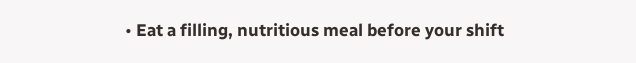• Eat a filling, nutritious meal before your shift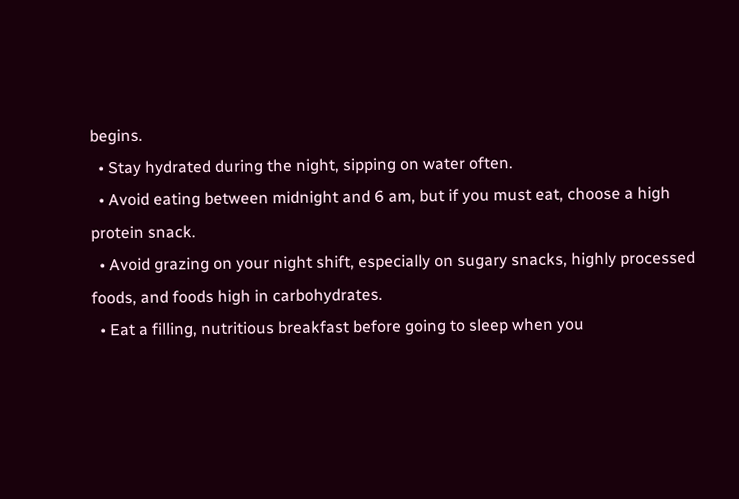begins.
  • Stay hydrated during the night, sipping on water often.
  • Avoid eating between midnight and 6 am, but if you must eat, choose a high protein snack.
  • Avoid grazing on your night shift, especially on sugary snacks, highly processed foods, and foods high in carbohydrates.
  • Eat a filling, nutritious breakfast before going to sleep when you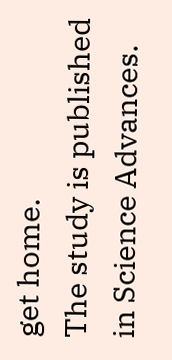get home.
The study is published in Science Advances.